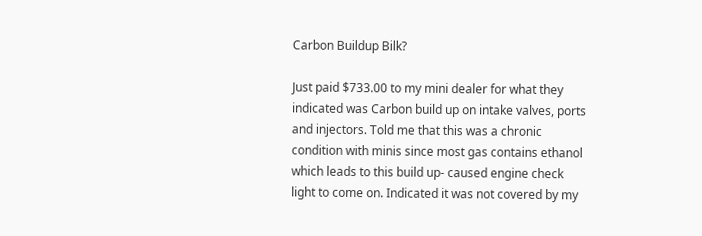Carbon Buildup Bilk?

Just paid $733.00 to my mini dealer for what they indicated was Carbon build up on intake valves, ports and injectors. Told me that this was a chronic condition with minis since most gas contains ethanol which leads to this build up- caused engine check light to come on. Indicated it was not covered by my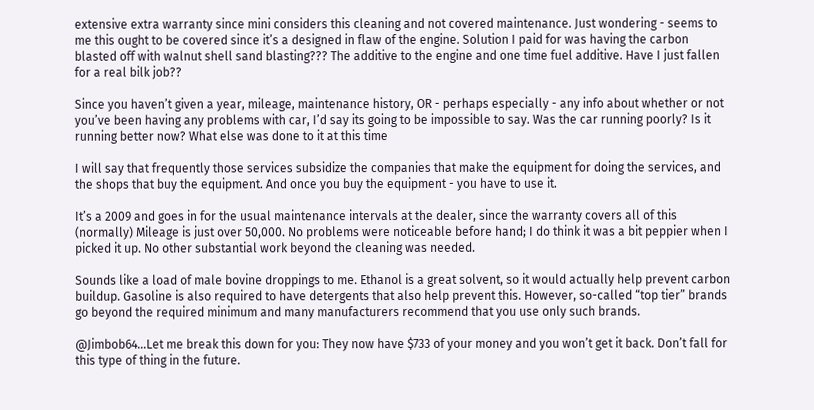extensive extra warranty since mini considers this cleaning and not covered maintenance. Just wondering - seems to me this ought to be covered since it’s a designed in flaw of the engine. Solution I paid for was having the carbon blasted off with walnut shell sand blasting??? The additive to the engine and one time fuel additive. Have I just fallen for a real bilk job??

Since you haven’t given a year, mileage, maintenance history, OR - perhaps especially - any info about whether or not you’ve been having any problems with car, I’d say its going to be impossible to say. Was the car running poorly? Is it running better now? What else was done to it at this time

I will say that frequently those services subsidize the companies that make the equipment for doing the services, and the shops that buy the equipment. And once you buy the equipment - you have to use it.

It’s a 2009 and goes in for the usual maintenance intervals at the dealer, since the warranty covers all of this (normally) Mileage is just over 50,000. No problems were noticeable before hand; I do think it was a bit peppier when I picked it up. No other substantial work beyond the cleaning was needed.

Sounds like a load of male bovine droppings to me. Ethanol is a great solvent, so it would actually help prevent carbon buildup. Gasoline is also required to have detergents that also help prevent this. However, so-called “top tier” brands go beyond the required minimum and many manufacturers recommend that you use only such brands.

@Jimbob64…Let me break this down for you: They now have $733 of your money and you won’t get it back. Don’t fall for this type of thing in the future.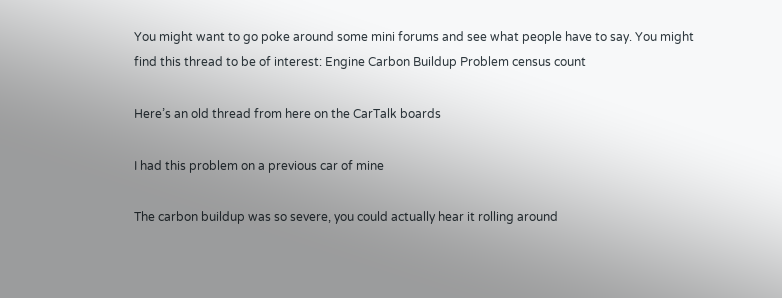You might want to go poke around some mini forums and see what people have to say. You might find this thread to be of interest: Engine Carbon Buildup Problem census count

Here’s an old thread from here on the CarTalk boards

I had this problem on a previous car of mine

The carbon buildup was so severe, you could actually hear it rolling around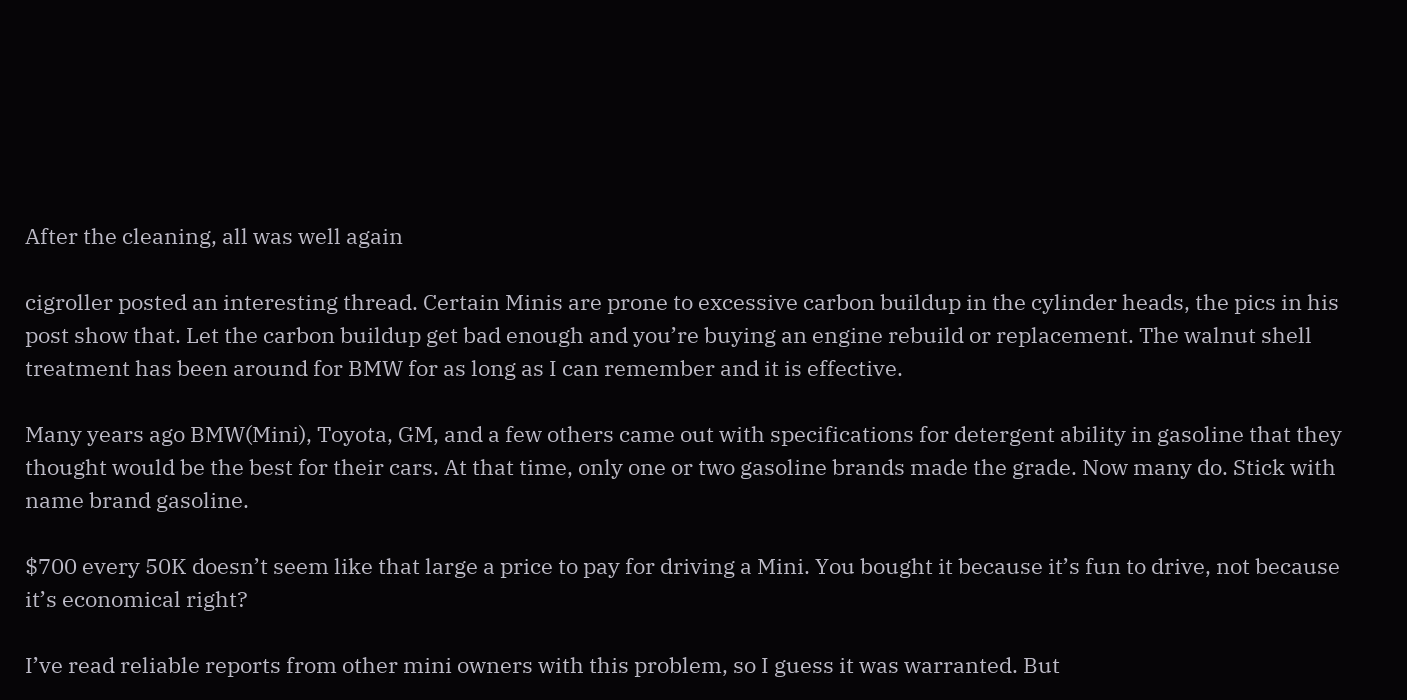After the cleaning, all was well again

cigroller posted an interesting thread. Certain Minis are prone to excessive carbon buildup in the cylinder heads, the pics in his post show that. Let the carbon buildup get bad enough and you’re buying an engine rebuild or replacement. The walnut shell treatment has been around for BMW for as long as I can remember and it is effective.

Many years ago BMW(Mini), Toyota, GM, and a few others came out with specifications for detergent ability in gasoline that they thought would be the best for their cars. At that time, only one or two gasoline brands made the grade. Now many do. Stick with name brand gasoline.

$700 every 50K doesn’t seem like that large a price to pay for driving a Mini. You bought it because it’s fun to drive, not because it’s economical right?

I’ve read reliable reports from other mini owners with this problem, so I guess it was warranted. But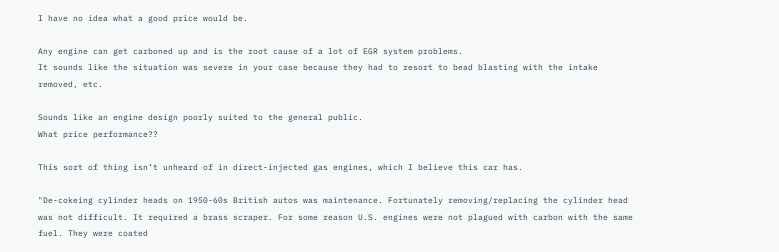I have no idea what a good price would be.

Any engine can get carboned up and is the root cause of a lot of EGR system problems.
It sounds like the situation was severe in your case because they had to resort to bead blasting with the intake removed, etc.

Sounds like an engine design poorly suited to the general public.
What price performance??

This sort of thing isn’t unheard of in direct-injected gas engines, which I believe this car has.

"De-cokeing cylinder heads on 1950-60s British autos was maintenance. Fortunately removing/replacing the cylinder head was not difficult. It required a brass scraper. For some reason U.S. engines were not plagued with carbon with the same fuel. They were coated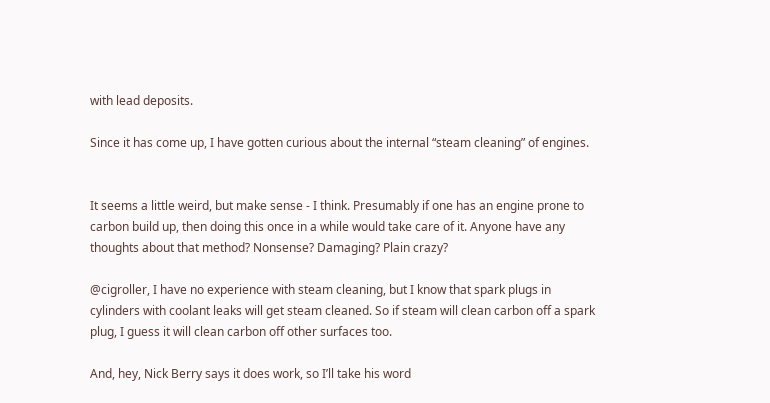with lead deposits.

Since it has come up, I have gotten curious about the internal “steam cleaning” of engines.


It seems a little weird, but make sense - I think. Presumably if one has an engine prone to carbon build up, then doing this once in a while would take care of it. Anyone have any thoughts about that method? Nonsense? Damaging? Plain crazy?

@cigroller, I have no experience with steam cleaning, but I know that spark plugs in cylinders with coolant leaks will get steam cleaned. So if steam will clean carbon off a spark plug, I guess it will clean carbon off other surfaces too.

And, hey, Nick Berry says it does work, so I’ll take his word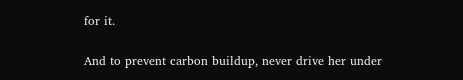for it.

And to prevent carbon buildup, never drive her under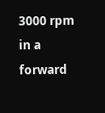3000 rpm in a forward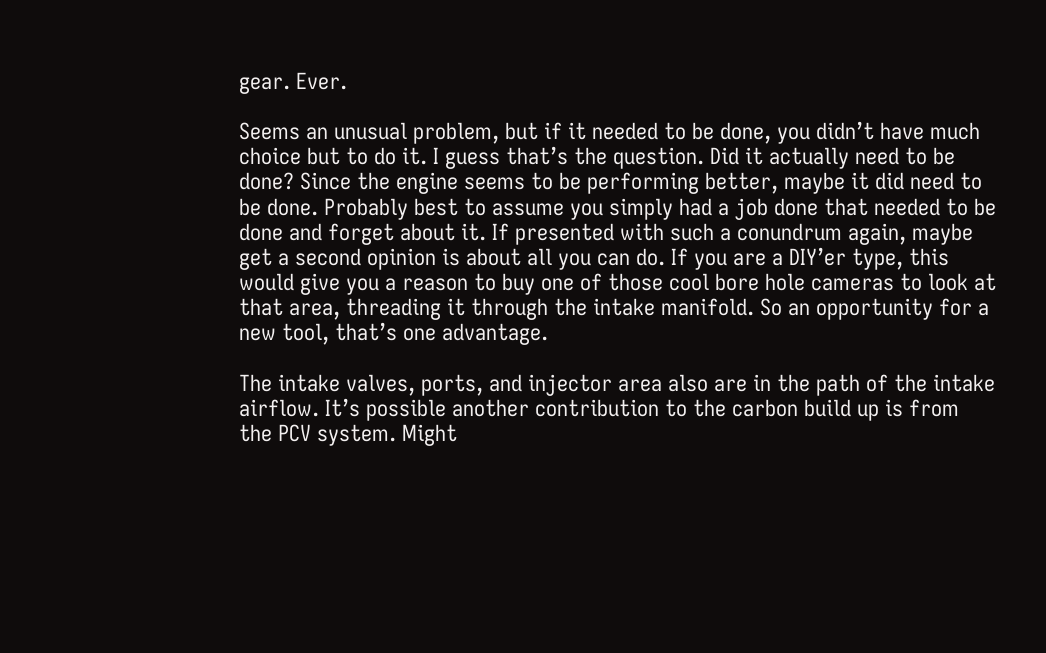gear. Ever.

Seems an unusual problem, but if it needed to be done, you didn’t have much choice but to do it. I guess that’s the question. Did it actually need to be done? Since the engine seems to be performing better, maybe it did need to be done. Probably best to assume you simply had a job done that needed to be done and forget about it. If presented with such a conundrum again, maybe get a second opinion is about all you can do. If you are a DIY’er type, this would give you a reason to buy one of those cool bore hole cameras to look at that area, threading it through the intake manifold. So an opportunity for a new tool, that’s one advantage.

The intake valves, ports, and injector area also are in the path of the intake airflow. It’s possible another contribution to the carbon build up is from the PCV system. Might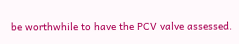be worthwhile to have the PCV valve assessed.